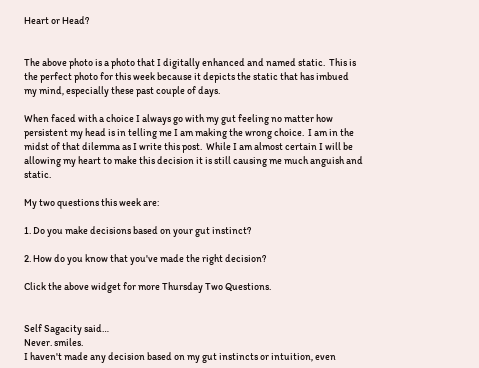Heart or Head?


The above photo is a photo that I digitally enhanced and named static.  This is the perfect photo for this week because it depicts the static that has imbued my mind, especially these past couple of days.

When faced with a choice I always go with my gut feeling no matter how persistent my head is in telling me I am making the wrong choice.  I am in the midst of that dilemma as I write this post.  While I am almost certain I will be allowing my heart to make this decision it is still causing me much anguish and static.

My two questions this week are:

1. Do you make decisions based on your gut instinct?

2. How do you know that you've made the right decision?

Click the above widget for more Thursday Two Questions.


Self Sagacity said…
Never. smiles.
I haven't made any decision based on my gut instincts or intuition, even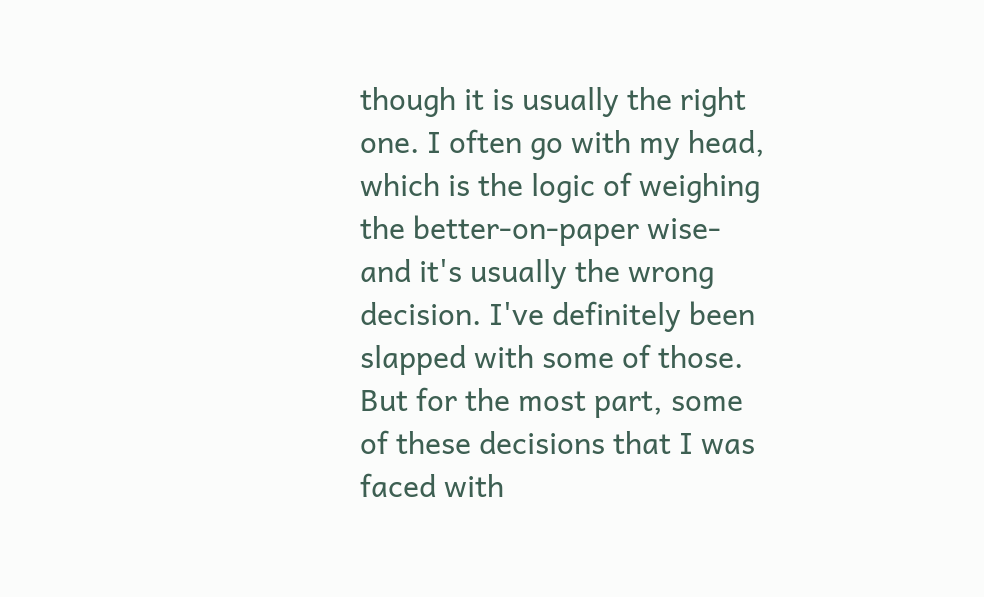though it is usually the right one. I often go with my head, which is the logic of weighing the better-on-paper wise- and it's usually the wrong decision. I've definitely been slapped with some of those. But for the most part, some of these decisions that I was faced with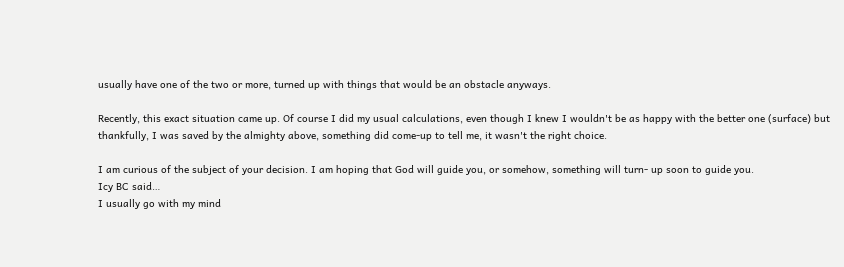usually have one of the two or more, turned up with things that would be an obstacle anyways.

Recently, this exact situation came up. Of course I did my usual calculations, even though I knew I wouldn't be as happy with the better one (surface) but thankfully, I was saved by the almighty above, something did come-up to tell me, it wasn't the right choice.

I am curious of the subject of your decision. I am hoping that God will guide you, or somehow, something will turn- up soon to guide you.
Icy BC said…
I usually go with my mind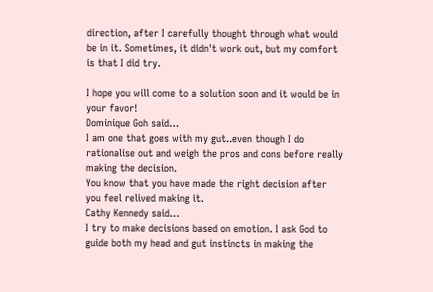direction, after I carefully thought through what would be in it. Sometimes, it didn't work out, but my comfort is that I did try.

I hope you will come to a solution soon and it would be in your favor!
Dominique Goh said…
I am one that goes with my gut..even though I do rationalise out and weigh the pros and cons before really making the decision.
You know that you have made the right decision after you feel relived making it.
Cathy Kennedy said…
I try to make decisions based on emotion. I ask God to guide both my head and gut instincts in making the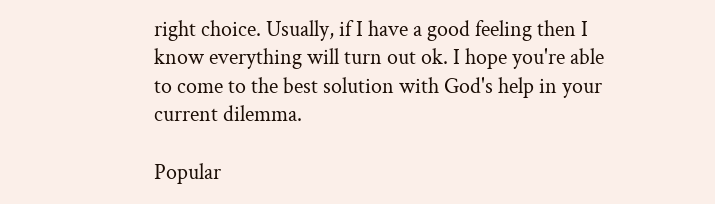right choice. Usually, if I have a good feeling then I know everything will turn out ok. I hope you're able to come to the best solution with God's help in your current dilemma.

Popular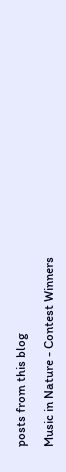posts from this blog

Music in Nature - Contest Winners